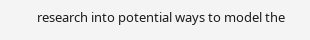research into potential ways to model the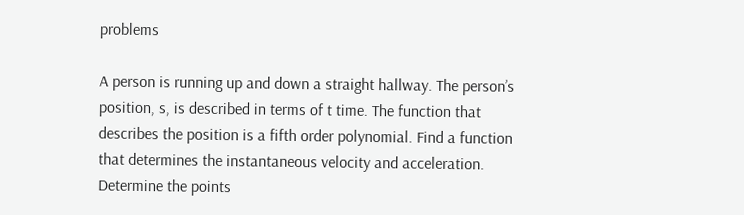problems

A person is running up and down a straight hallway. The person’s position, s, is described in terms of t time. The function that describes the position is a fifth order polynomial. Find a function that determines the instantaneous velocity and acceleration. Determine the points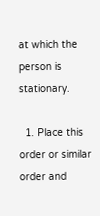at which the person is stationary.

  1. Place this order or similar order and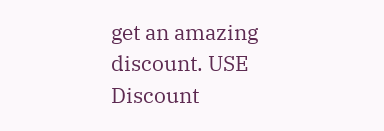get an amazing discount. USE Discount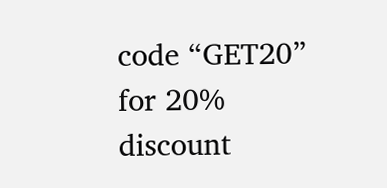code “GET20” for 20% discount